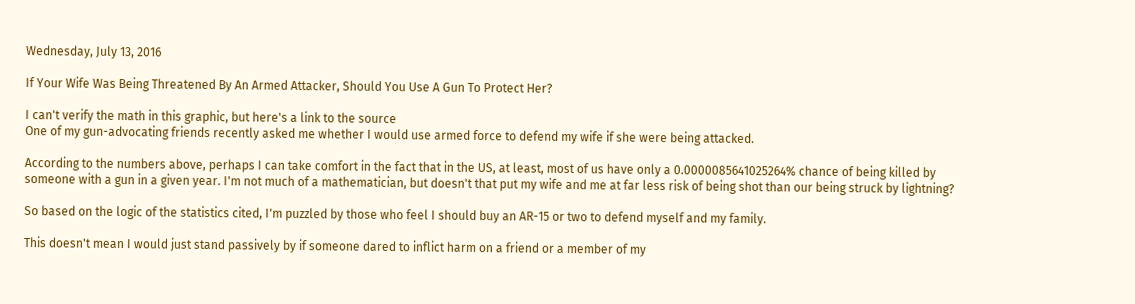Wednesday, July 13, 2016

If Your Wife Was Being Threatened By An Armed Attacker, Should You Use A Gun To Protect Her?

I can't verify the math in this graphic, but here's a link to the source
One of my gun-advocating friends recently asked me whether I would use armed force to defend my wife if she were being attacked.

According to the numbers above, perhaps I can take comfort in the fact that in the US, at least, most of us have only a 0.0000085641025264% chance of being killed by someone with a gun in a given year. I'm not much of a mathematician, but doesn't that put my wife and me at far less risk of being shot than our being struck by lightning?

So based on the logic of the statistics cited, I'm puzzled by those who feel I should buy an AR-15 or two to defend myself and my family.

This doesn't mean I would just stand passively by if someone dared to inflict harm on a friend or a member of my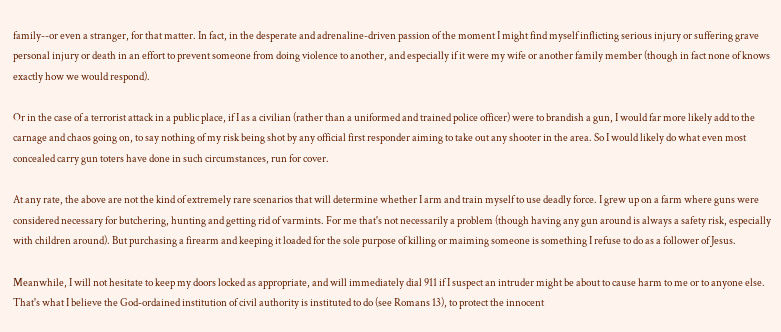family--or even a stranger, for that matter. In fact, in the desperate and adrenaline-driven passion of the moment I might find myself inflicting serious injury or suffering grave personal injury or death in an effort to prevent someone from doing violence to another, and especially if it were my wife or another family member (though in fact none of knows exactly how we would respond).

Or in the case of a terrorist attack in a public place, if I as a civilian (rather than a uniformed and trained police officer) were to brandish a gun, I would far more likely add to the carnage and chaos going on, to say nothing of my risk being shot by any official first responder aiming to take out any shooter in the area. So I would likely do what even most concealed carry gun toters have done in such circumstances, run for cover.

At any rate, the above are not the kind of extremely rare scenarios that will determine whether I arm and train myself to use deadly force. I grew up on a farm where guns were considered necessary for butchering, hunting and getting rid of varmints. For me that's not necessarily a problem (though having any gun around is always a safety risk, especially with children around). But purchasing a firearm and keeping it loaded for the sole purpose of killing or maiming someone is something I refuse to do as a follower of Jesus.

Meanwhile, I will not hesitate to keep my doors locked as appropriate, and will immediately dial 911 if I suspect an intruder might be about to cause harm to me or to anyone else. That's what I believe the God-ordained institution of civil authority is instituted to do (see Romans 13), to protect the innocent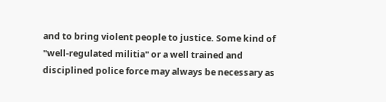and to bring violent people to justice. Some kind of "well-regulated militia" or a well trained and disciplined police force may always be necessary as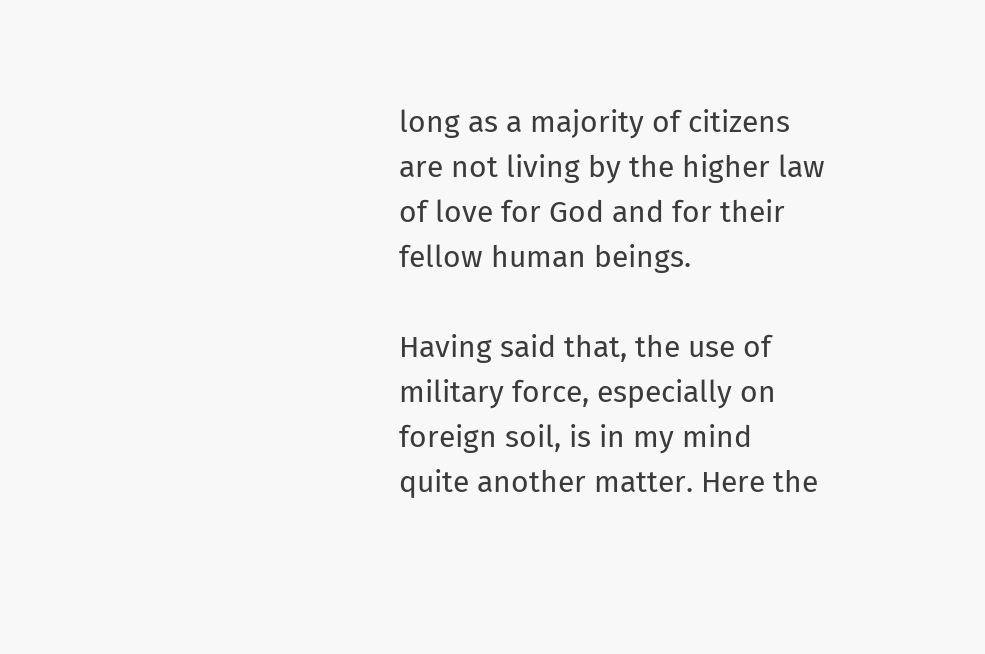long as a majority of citizens are not living by the higher law of love for God and for their fellow human beings.

Having said that, the use of military force, especially on foreign soil, is in my mind quite another matter. Here the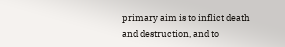primary aim is to inflict death and destruction, and to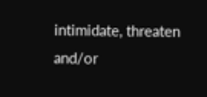intimidate, threaten and/or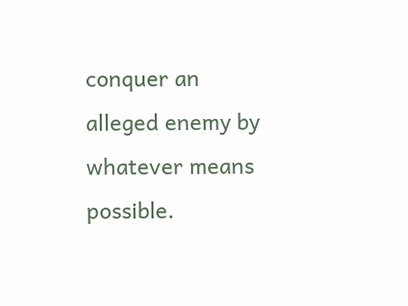conquer an alleged enemy by whatever means possible.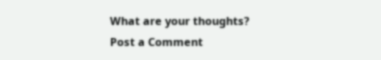What are your thoughts?
Post a Comment